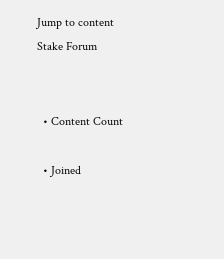Jump to content
Stake Forum


  • Content Count

  • Joined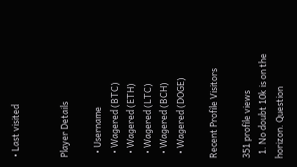• Last visited


Player Details

  • Username
  • Wagered (BTC)
  • Wagered (ETH)
  • Wagered (LTC)
  • Wagered (BCH)
  • Wagered (DOGE)

Recent Profile Visitors

351 profile views
  1. No doubt 10k is on the horizon. Question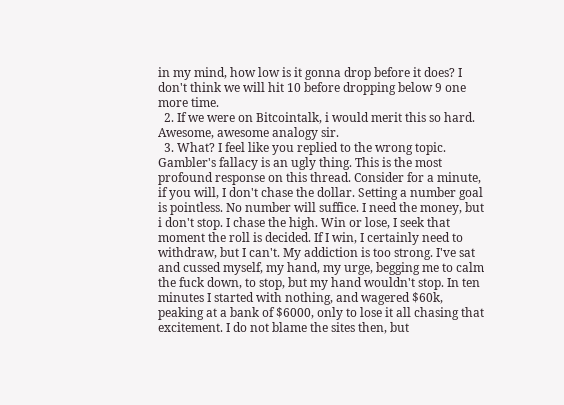in my mind, how low is it gonna drop before it does? I don't think we will hit 10 before dropping below 9 one more time.
  2. If we were on Bitcointalk, i would merit this so hard. Awesome, awesome analogy sir.
  3. What? I feel like you replied to the wrong topic. Gambler's fallacy is an ugly thing. This is the most profound response on this thread. Consider for a minute, if you will, I don't chase the dollar. Setting a number goal is pointless. No number will suffice. I need the money, but i don't stop. I chase the high. Win or lose, I seek that moment the roll is decided. If I win, I certainly need to withdraw, but I can't. My addiction is too strong. I've sat and cussed myself, my hand, my urge, begging me to calm the fuck down, to stop, but my hand wouldn't stop. In ten minutes I started with nothing, and wagered $60k, peaking at a bank of $6000, only to lose it all chasing that excitement. I do not blame the sites then, but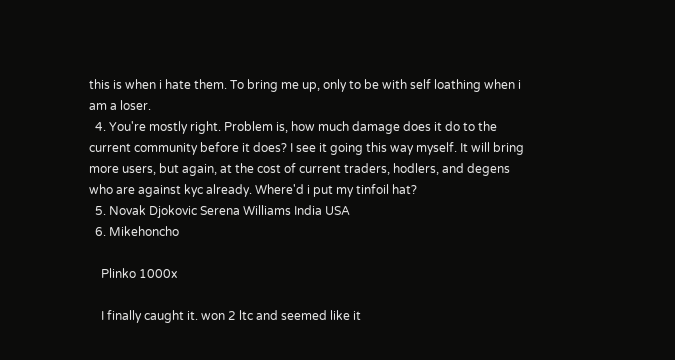this is when i hate them. To bring me up, only to be with self loathing when i am a loser.
  4. You're mostly right. Problem is, how much damage does it do to the current community before it does? I see it going this way myself. It will bring more users, but again, at the cost of current traders, hodlers, and degens who are against kyc already. Where'd i put my tinfoil hat?
  5. Novak Djokovic Serena Williams India USA
  6. Mikehoncho

    Plinko 1000x

    I finally caught it. won 2 ltc and seemed like it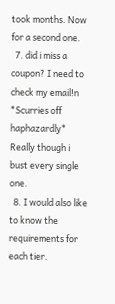took months. Now for a second one.
  7. did i miss a coupon? I need to check my email!n *Scurries off haphazardly* Really though i bust every single one.
  8. I would also like to know the requirements for each tier.